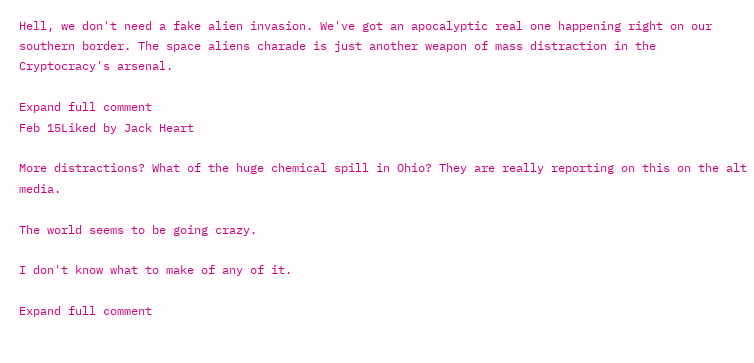Hell, we don't need a fake alien invasion. We've got an apocalyptic real one happening right on our southern border. The space aliens charade is just another weapon of mass distraction in the Cryptocracy's arsenal.

Expand full comment
Feb 15Liked by Jack Heart

More distractions? What of the huge chemical spill in Ohio? They are really reporting on this on the alt media.

The world seems to be going crazy.

I don't know what to make of any of it.

Expand full comment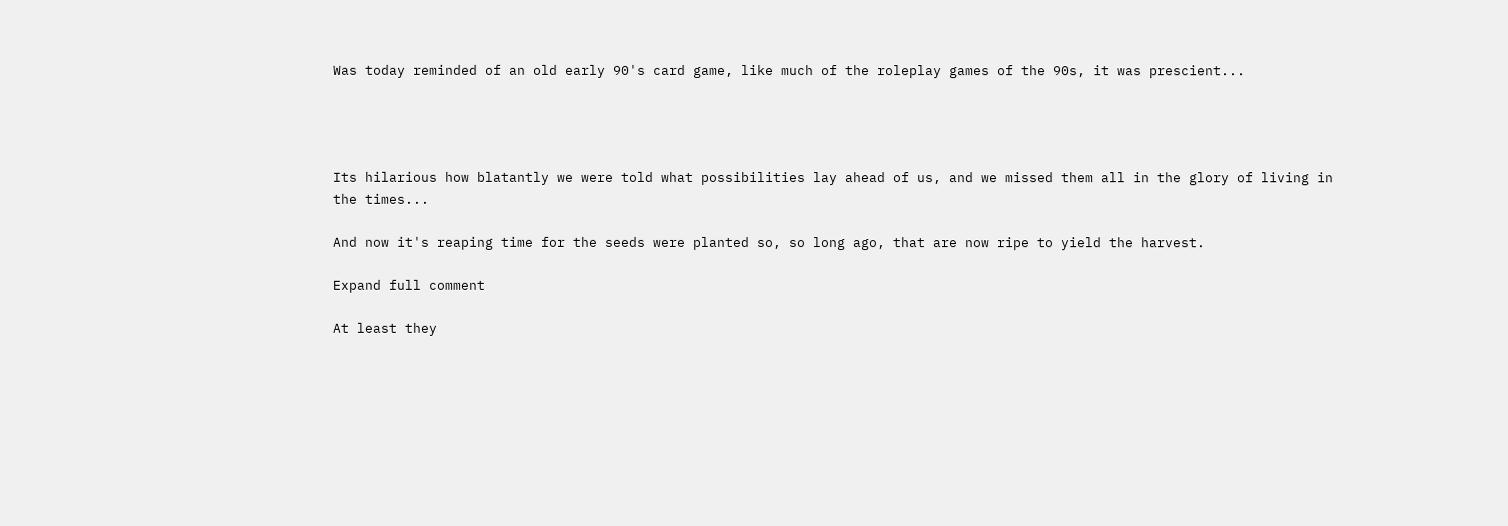Was today reminded of an old early 90's card game, like much of the roleplay games of the 90s, it was prescient...




Its hilarious how blatantly we were told what possibilities lay ahead of us, and we missed them all in the glory of living in the times...

And now it's reaping time for the seeds were planted so, so long ago, that are now ripe to yield the harvest.

Expand full comment

At least they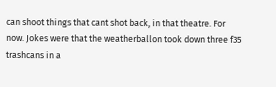can shoot things that cant shot back, in that theatre. For now. Jokes were that the weatherballon took down three f35 trashcans in a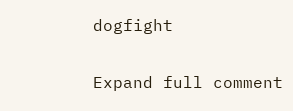dogfight

Expand full comment